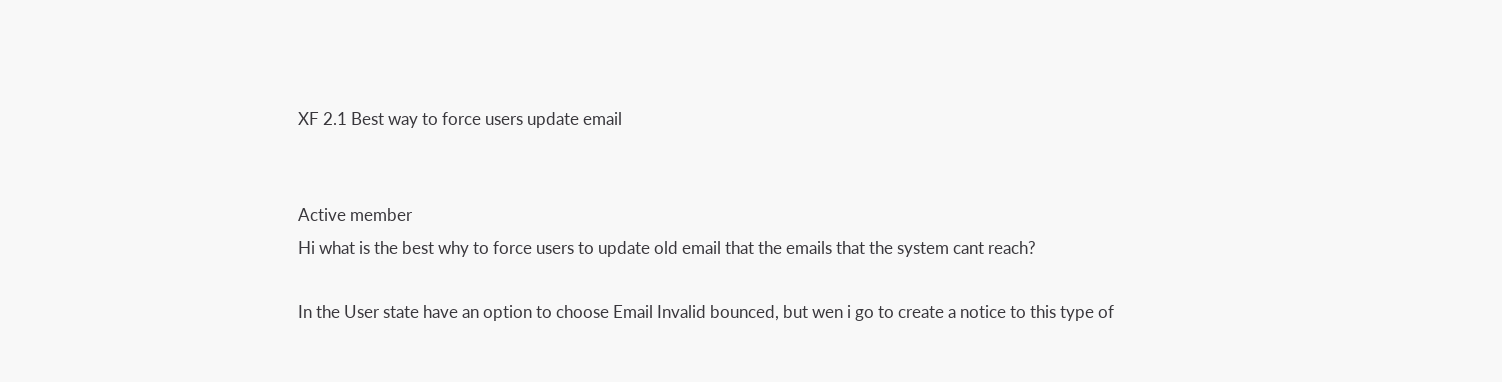XF 2.1 Best way to force users update email


Active member
Hi what is the best why to force users to update old email that the emails that the system cant reach?

In the User state have an option to choose Email Invalid bounced, but wen i go to create a notice to this type of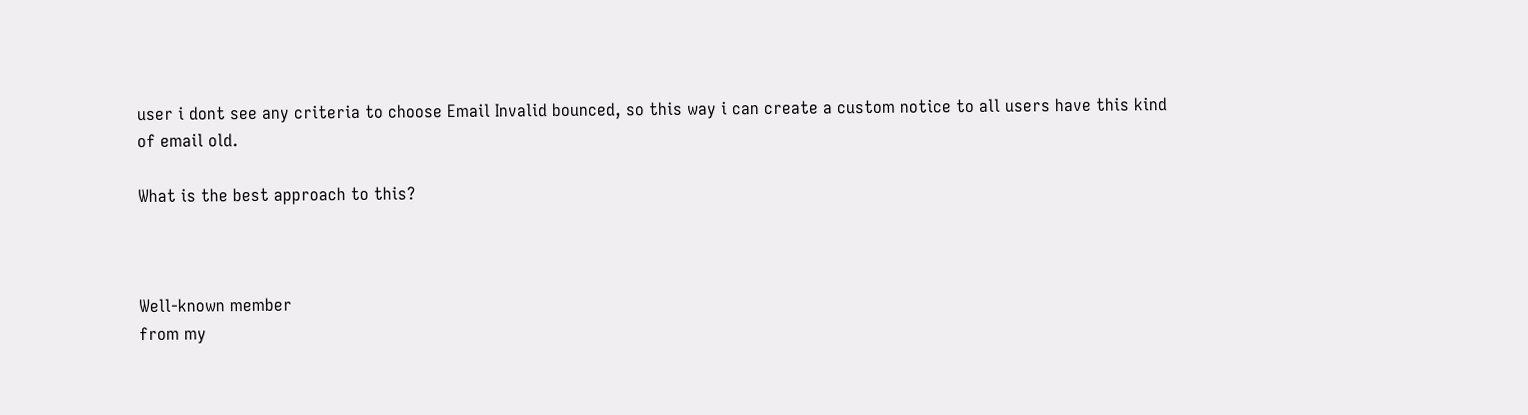user i dont see any criteria to choose Email Invalid bounced, so this way i can create a custom notice to all users have this kind of email old.

What is the best approach to this?



Well-known member
from my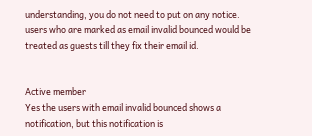understanding, you do not need to put on any notice. users who are marked as email invalid bounced would be treated as guests till they fix their email id.


Active member
Yes the users with email invalid bounced shows a notification, but this notification is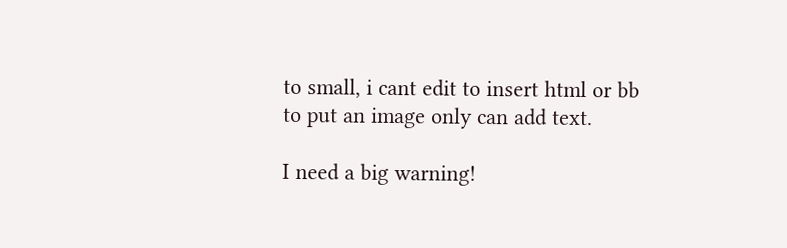to small, i cant edit to insert html or bb to put an image only can add text.

I need a big warning!